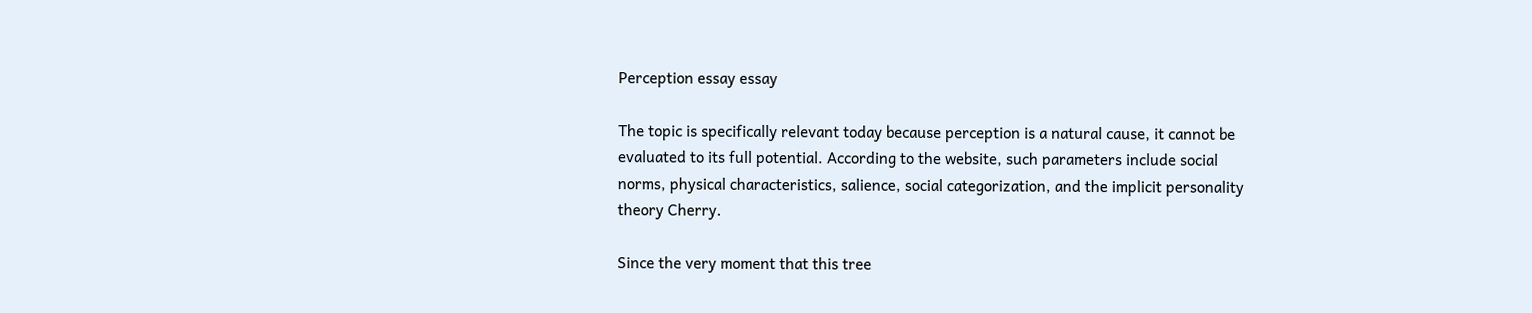Perception essay essay

The topic is specifically relevant today because perception is a natural cause, it cannot be evaluated to its full potential. According to the website, such parameters include social norms, physical characteristics, salience, social categorization, and the implicit personality theory Cherry.

Since the very moment that this tree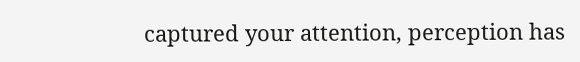captured your attention, perception has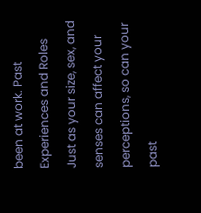been at work. Past Experiences and Roles Just as your size, sex, and senses can affect your perceptions, so can your past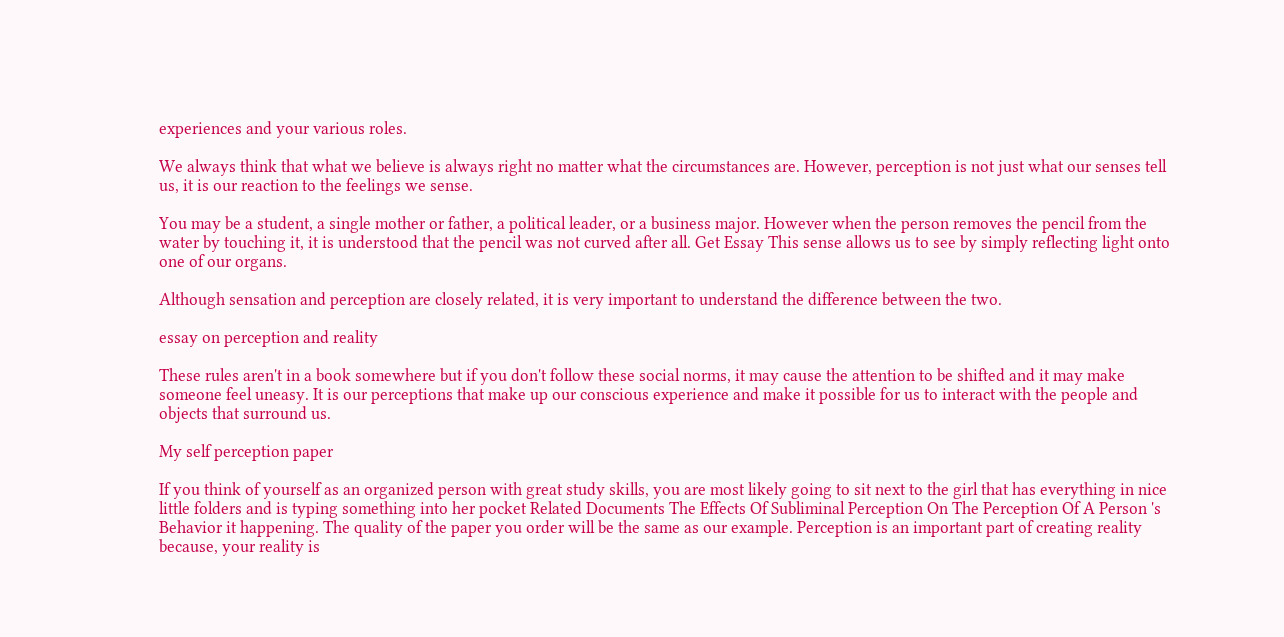experiences and your various roles.

We always think that what we believe is always right no matter what the circumstances are. However, perception is not just what our senses tell us, it is our reaction to the feelings we sense.

You may be a student, a single mother or father, a political leader, or a business major. However when the person removes the pencil from the water by touching it, it is understood that the pencil was not curved after all. Get Essay This sense allows us to see by simply reflecting light onto one of our organs.

Although sensation and perception are closely related, it is very important to understand the difference between the two.

essay on perception and reality

These rules aren't in a book somewhere but if you don't follow these social norms, it may cause the attention to be shifted and it may make someone feel uneasy. It is our perceptions that make up our conscious experience and make it possible for us to interact with the people and objects that surround us.

My self perception paper

If you think of yourself as an organized person with great study skills, you are most likely going to sit next to the girl that has everything in nice little folders and is typing something into her pocket Related Documents The Effects Of Subliminal Perception On The Perception Of A Person 's Behavior it happening. The quality of the paper you order will be the same as our example. Perception is an important part of creating reality because, your reality is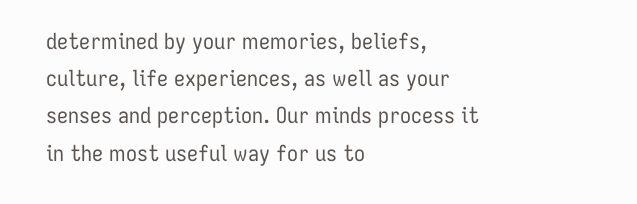determined by your memories, beliefs, culture, life experiences, as well as your senses and perception. Our minds process it in the most useful way for us to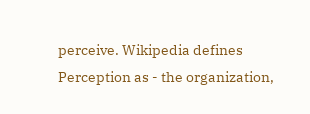perceive. Wikipedia defines Perception as - the organization,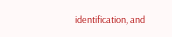identification, and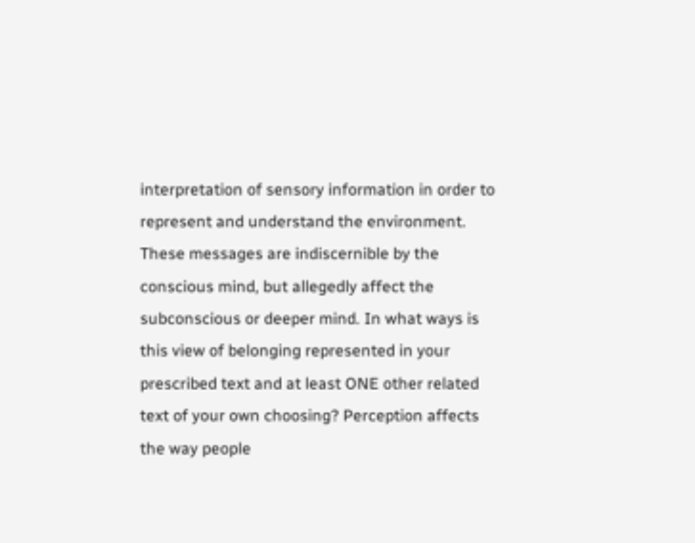interpretation of sensory information in order to represent and understand the environment. These messages are indiscernible by the conscious mind, but allegedly affect the subconscious or deeper mind. In what ways is this view of belonging represented in your prescribed text and at least ONE other related text of your own choosing? Perception affects the way people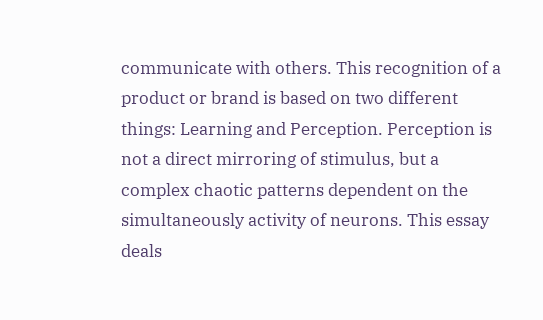communicate with others. This recognition of a product or brand is based on two different things: Learning and Perception. Perception is not a direct mirroring of stimulus, but a complex chaotic patterns dependent on the simultaneously activity of neurons. This essay deals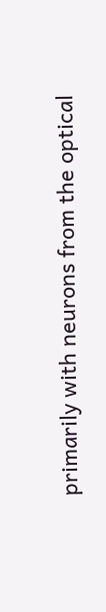primarily with neurons from the optical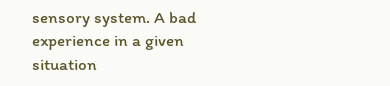sensory system. A bad experience in a given situation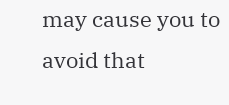may cause you to avoid that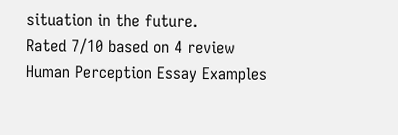situation in the future.
Rated 7/10 based on 4 review
Human Perception Essay Examples